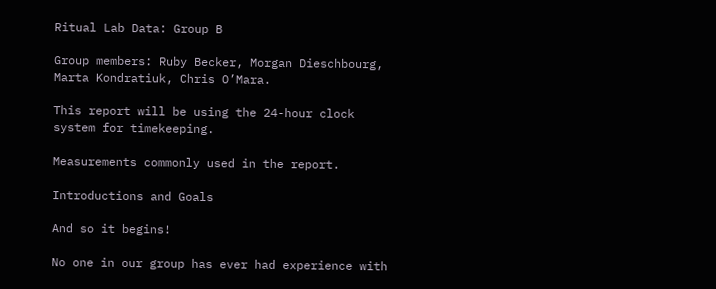Ritual Lab Data: Group B

Group members: Ruby Becker, Morgan Dieschbourg, Marta Kondratiuk, Chris O’Mara.

This report will be using the 24-hour clock system for timekeeping.

Measurements commonly used in the report.

Introductions and Goals

And so it begins!

No one in our group has ever had experience with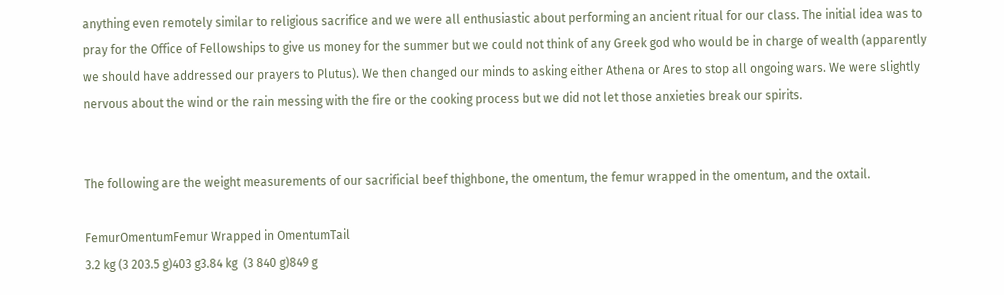anything even remotely similar to religious sacrifice and we were all enthusiastic about performing an ancient ritual for our class. The initial idea was to pray for the Office of Fellowships to give us money for the summer but we could not think of any Greek god who would be in charge of wealth (apparently we should have addressed our prayers to Plutus). We then changed our minds to asking either Athena or Ares to stop all ongoing wars. We were slightly nervous about the wind or the rain messing with the fire or the cooking process but we did not let those anxieties break our spirits.


The following are the weight measurements of our sacrificial beef thighbone, the omentum, the femur wrapped in the omentum, and the oxtail.

FemurOmentumFemur Wrapped in OmentumTail
3.2 kg (3 203.5 g)403 g3.84 kg  (3 840 g)849 g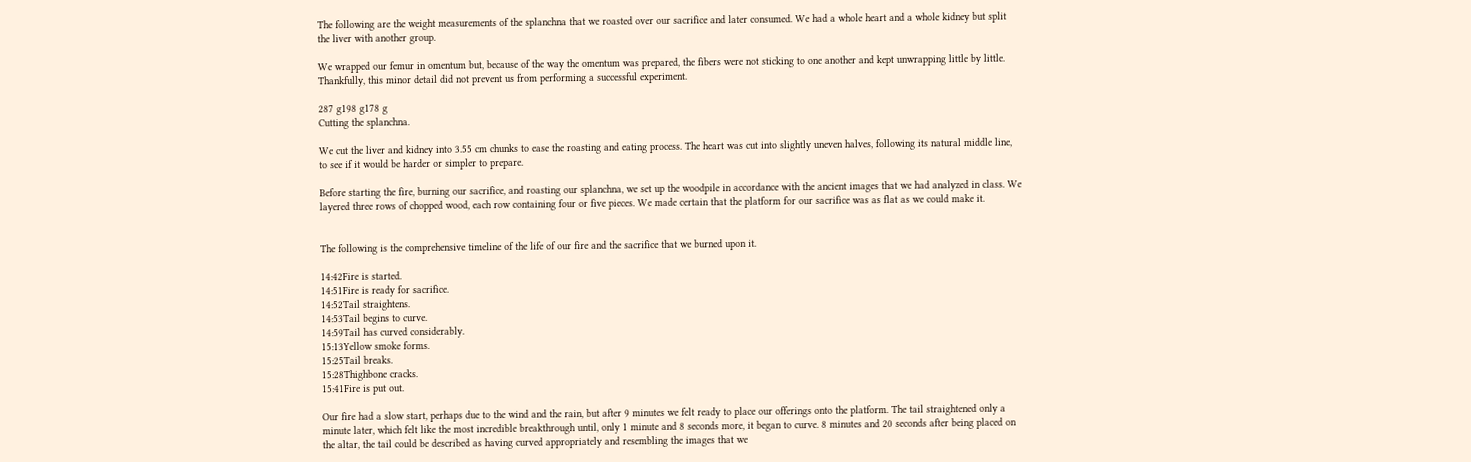The following are the weight measurements of the splanchna that we roasted over our sacrifice and later consumed. We had a whole heart and a whole kidney but split the liver with another group.

We wrapped our femur in omentum but, because of the way the omentum was prepared, the fibers were not sticking to one another and kept unwrapping little by little. Thankfully, this minor detail did not prevent us from performing a successful experiment.

287 g198 g178 g
Cutting the splanchna.

We cut the liver and kidney into 3.55 cm chunks to ease the roasting and eating process. The heart was cut into slightly uneven halves, following its natural middle line, to see if it would be harder or simpler to prepare.

Before starting the fire, burning our sacrifice, and roasting our splanchna, we set up the woodpile in accordance with the ancient images that we had analyzed in class. We layered three rows of chopped wood, each row containing four or five pieces. We made certain that the platform for our sacrifice was as flat as we could make it.


The following is the comprehensive timeline of the life of our fire and the sacrifice that we burned upon it.

14:42Fire is started.
14:51Fire is ready for sacrifice.
14:52Tail straightens.
14:53Tail begins to curve.
14:59Tail has curved considerably.
15:13Yellow smoke forms.
15:25Tail breaks.
15:28Thighbone cracks.
15:41Fire is put out.

Our fire had a slow start, perhaps due to the wind and the rain, but after 9 minutes we felt ready to place our offerings onto the platform. The tail straightened only a minute later, which felt like the most incredible breakthrough until, only 1 minute and 8 seconds more, it began to curve. 8 minutes and 20 seconds after being placed on the altar, the tail could be described as having curved appropriately and resembling the images that we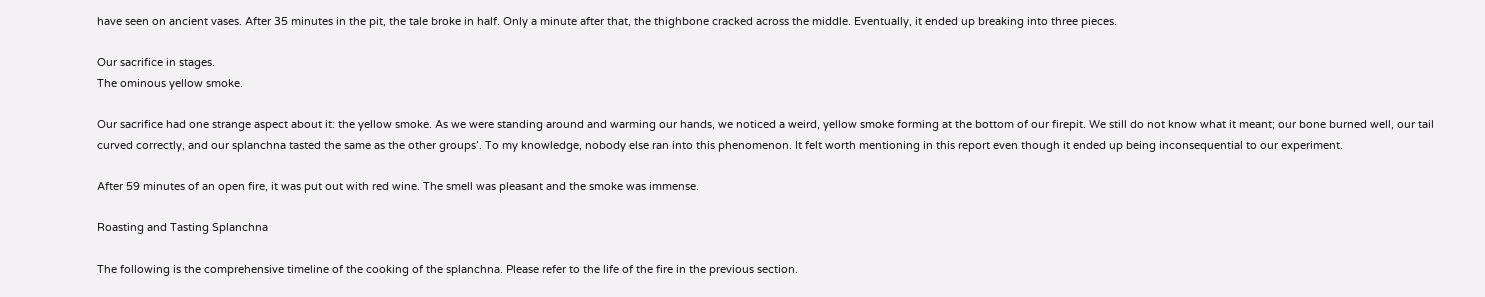have seen on ancient vases. After 35 minutes in the pit, the tale broke in half. Only a minute after that, the thighbone cracked across the middle. Eventually, it ended up breaking into three pieces.

Our sacrifice in stages.
The ominous yellow smoke.

Our sacrifice had one strange aspect about it: the yellow smoke. As we were standing around and warming our hands, we noticed a weird, yellow smoke forming at the bottom of our firepit. We still do not know what it meant; our bone burned well, our tail curved correctly, and our splanchna tasted the same as the other groups’. To my knowledge, nobody else ran into this phenomenon. It felt worth mentioning in this report even though it ended up being inconsequential to our experiment.

After 59 minutes of an open fire, it was put out with red wine. The smell was pleasant and the smoke was immense.

Roasting and Tasting Splanchna

The following is the comprehensive timeline of the cooking of the splanchna. Please refer to the life of the fire in the previous section.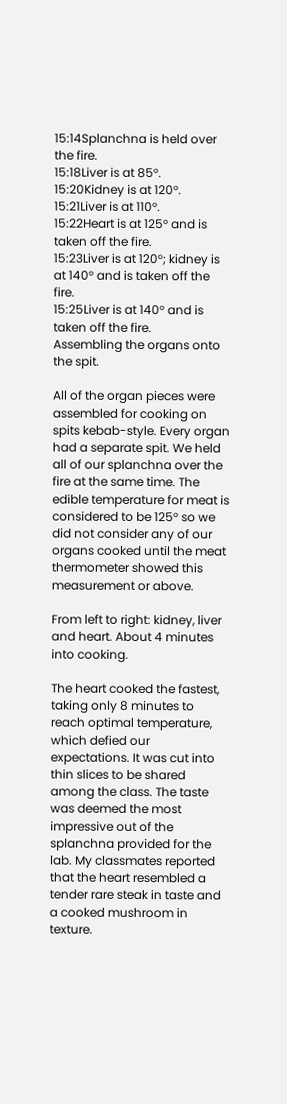15:14Splanchna is held over the fire.
15:18Liver is at 85°.
15:20Kidney is at 120°.
15:21Liver is at 110°.
15:22Heart is at 125° and is taken off the fire.
15:23Liver is at 120°; kidney is at 140° and is taken off the fire.
15:25Liver is at 140° and is taken off the fire.
Assembling the organs onto the spit.

All of the organ pieces were assembled for cooking on spits kebab-style. Every organ had a separate spit. We held all of our splanchna over the fire at the same time. The edible temperature for meat is considered to be 125° so we did not consider any of our organs cooked until the meat thermometer showed this measurement or above.

From left to right: kidney, liver and heart. About 4 minutes into cooking.

The heart cooked the fastest, taking only 8 minutes to reach optimal temperature, which defied our expectations. It was cut into thin slices to be shared among the class. The taste was deemed the most impressive out of the splanchna provided for the lab. My classmates reported that the heart resembled a tender rare steak in taste and a cooked mushroom in texture.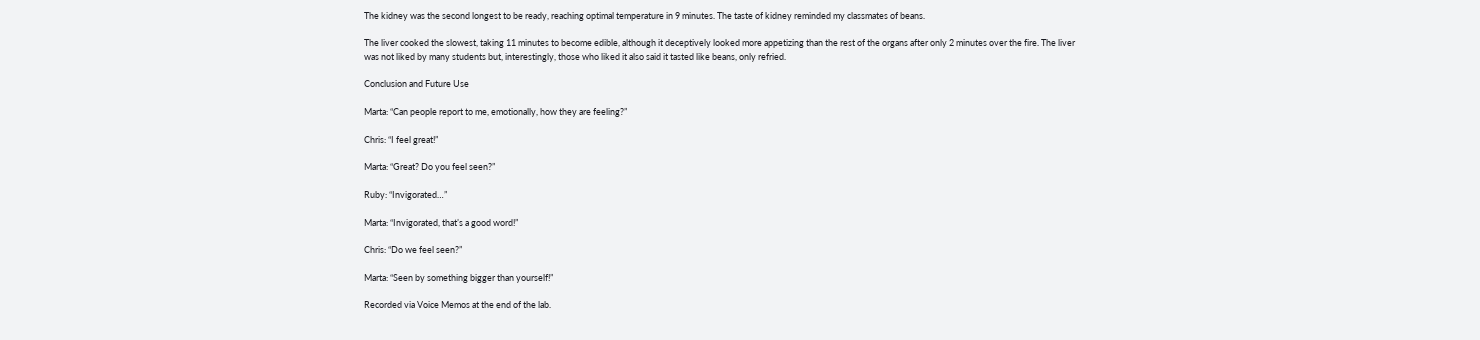The kidney was the second longest to be ready, reaching optimal temperature in 9 minutes. The taste of kidney reminded my classmates of beans.

The liver cooked the slowest, taking 11 minutes to become edible, although it deceptively looked more appetizing than the rest of the organs after only 2 minutes over the fire. The liver was not liked by many students but, interestingly, those who liked it also said it tasted like beans, only refried.

Conclusion and Future Use

Marta: “Can people report to me, emotionally, how they are feeling?”

Chris: “I feel great!”

Marta: “Great? Do you feel seen?”

Ruby: “Invigorated…”

Marta: “Invigorated, that’s a good word!”

Chris: “Do we feel seen?”

Marta: “Seen by something bigger than yourself!”

Recorded via Voice Memos at the end of the lab.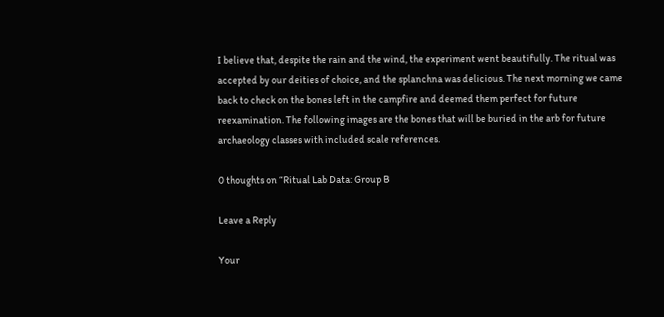I believe that, despite the rain and the wind, the experiment went beautifully. The ritual was accepted by our deities of choice, and the splanchna was delicious. The next morning we came back to check on the bones left in the campfire and deemed them perfect for future reexamination. The following images are the bones that will be buried in the arb for future archaeology classes with included scale references.

0 thoughts on “Ritual Lab Data: Group B

Leave a Reply

Your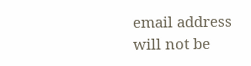email address will not be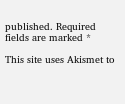published. Required fields are marked *

This site uses Akismet to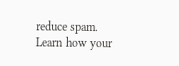reduce spam. Learn how your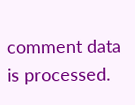comment data is processed.